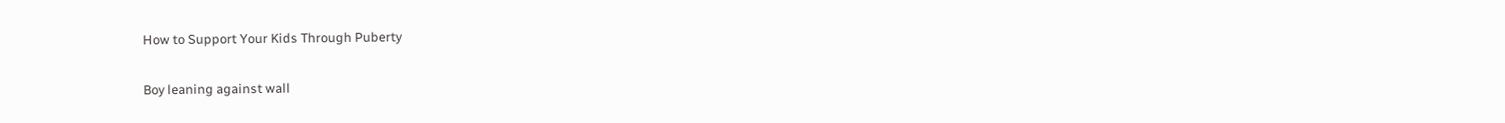How to Support Your Kids Through Puberty

Boy leaning against wall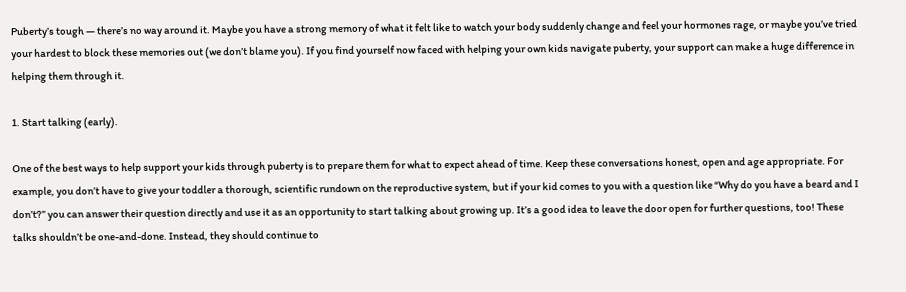Puberty’s tough — there’s no way around it. Maybe you have a strong memory of what it felt like to watch your body suddenly change and feel your hormones rage, or maybe you’ve tried your hardest to block these memories out (we don’t blame you). If you find yourself now faced with helping your own kids navigate puberty, your support can make a huge difference in helping them through it.

1. Start talking (early).

One of the best ways to help support your kids through puberty is to prepare them for what to expect ahead of time. Keep these conversations honest, open and age appropriate. For example, you don’t have to give your toddler a thorough, scientific rundown on the reproductive system, but if your kid comes to you with a question like “Why do you have a beard and I don’t?” you can answer their question directly and use it as an opportunity to start talking about growing up. It’s a good idea to leave the door open for further questions, too! These talks shouldn’t be one-and-done. Instead, they should continue to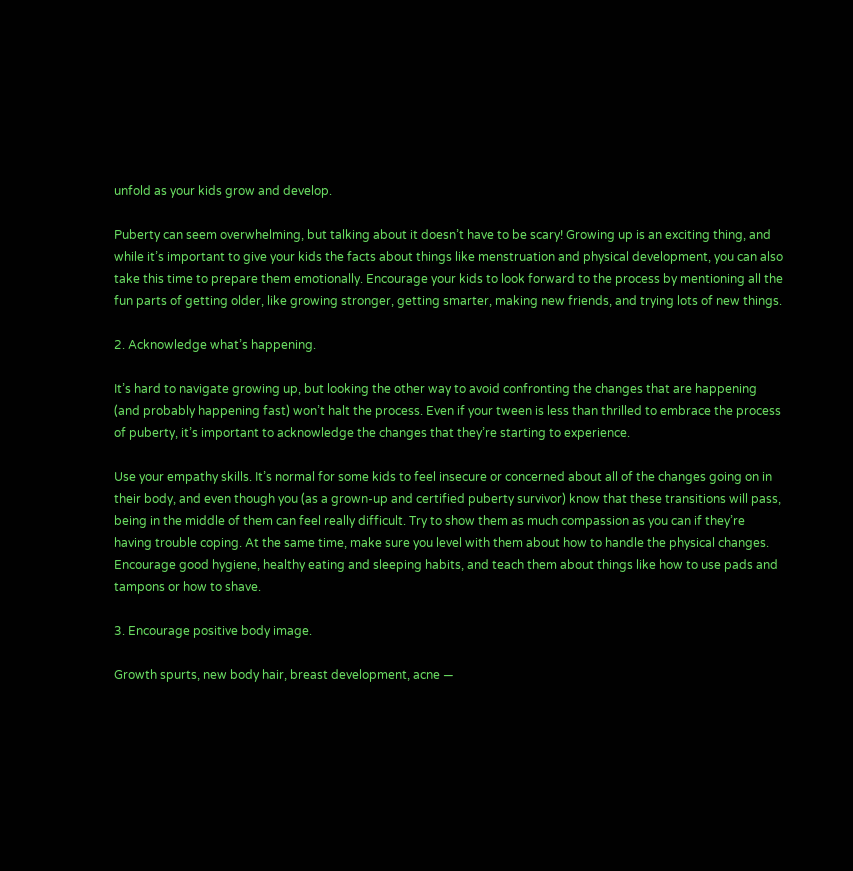unfold as your kids grow and develop.

Puberty can seem overwhelming, but talking about it doesn’t have to be scary! Growing up is an exciting thing, and while it’s important to give your kids the facts about things like menstruation and physical development, you can also take this time to prepare them emotionally. Encourage your kids to look forward to the process by mentioning all the fun parts of getting older, like growing stronger, getting smarter, making new friends, and trying lots of new things.

2. Acknowledge what’s happening.

It’s hard to navigate growing up, but looking the other way to avoid confronting the changes that are happening (and probably happening fast) won’t halt the process. Even if your tween is less than thrilled to embrace the process of puberty, it’s important to acknowledge the changes that they’re starting to experience.

Use your empathy skills. It’s normal for some kids to feel insecure or concerned about all of the changes going on in their body, and even though you (as a grown-up and certified puberty survivor) know that these transitions will pass, being in the middle of them can feel really difficult. Try to show them as much compassion as you can if they’re having trouble coping. At the same time, make sure you level with them about how to handle the physical changes. Encourage good hygiene, healthy eating and sleeping habits, and teach them about things like how to use pads and tampons or how to shave.

3. Encourage positive body image.

Growth spurts, new body hair, breast development, acne —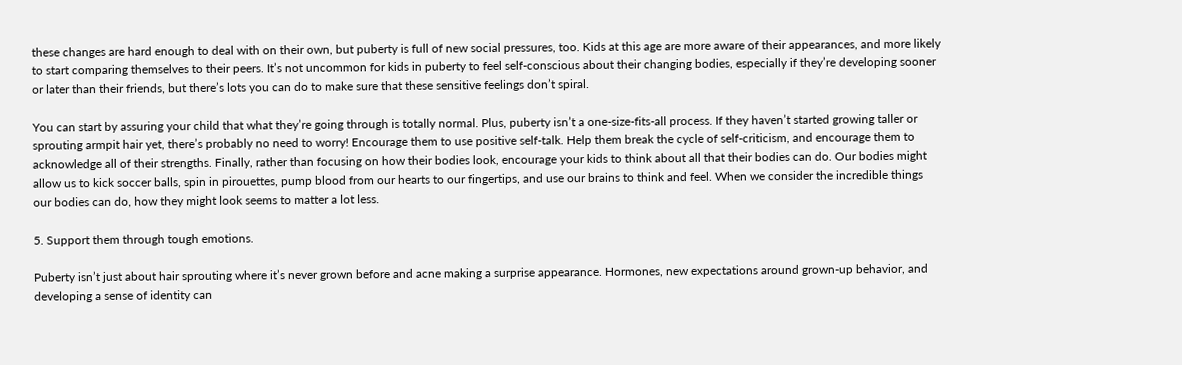these changes are hard enough to deal with on their own, but puberty is full of new social pressures, too. Kids at this age are more aware of their appearances, and more likely to start comparing themselves to their peers. It’s not uncommon for kids in puberty to feel self-conscious about their changing bodies, especially if they’re developing sooner or later than their friends, but there’s lots you can do to make sure that these sensitive feelings don’t spiral.

You can start by assuring your child that what they’re going through is totally normal. Plus, puberty isn’t a one-size-fits-all process. If they haven’t started growing taller or sprouting armpit hair yet, there’s probably no need to worry! Encourage them to use positive self-talk. Help them break the cycle of self-criticism, and encourage them to acknowledge all of their strengths. Finally, rather than focusing on how their bodies look, encourage your kids to think about all that their bodies can do. Our bodies might allow us to kick soccer balls, spin in pirouettes, pump blood from our hearts to our fingertips, and use our brains to think and feel. When we consider the incredible things our bodies can do, how they might look seems to matter a lot less.

5. Support them through tough emotions.

Puberty isn’t just about hair sprouting where it’s never grown before and acne making a surprise appearance. Hormones, new expectations around grown-up behavior, and developing a sense of identity can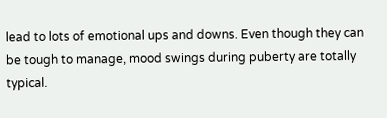lead to lots of emotional ups and downs. Even though they can be tough to manage, mood swings during puberty are totally typical.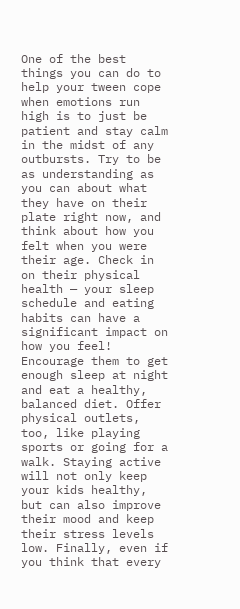One of the best things you can do to help your tween cope when emotions run high is to just be patient and stay calm in the midst of any outbursts. Try to be as understanding as you can about what they have on their plate right now, and think about how you felt when you were their age. Check in on their physical health — your sleep schedule and eating habits can have a significant impact on how you feel! Encourage them to get enough sleep at night and eat a healthy, balanced diet. Offer physical outlets, too, like playing sports or going for a walk. Staying active will not only keep your kids healthy, but can also improve their mood and keep their stress levels low. Finally, even if you think that every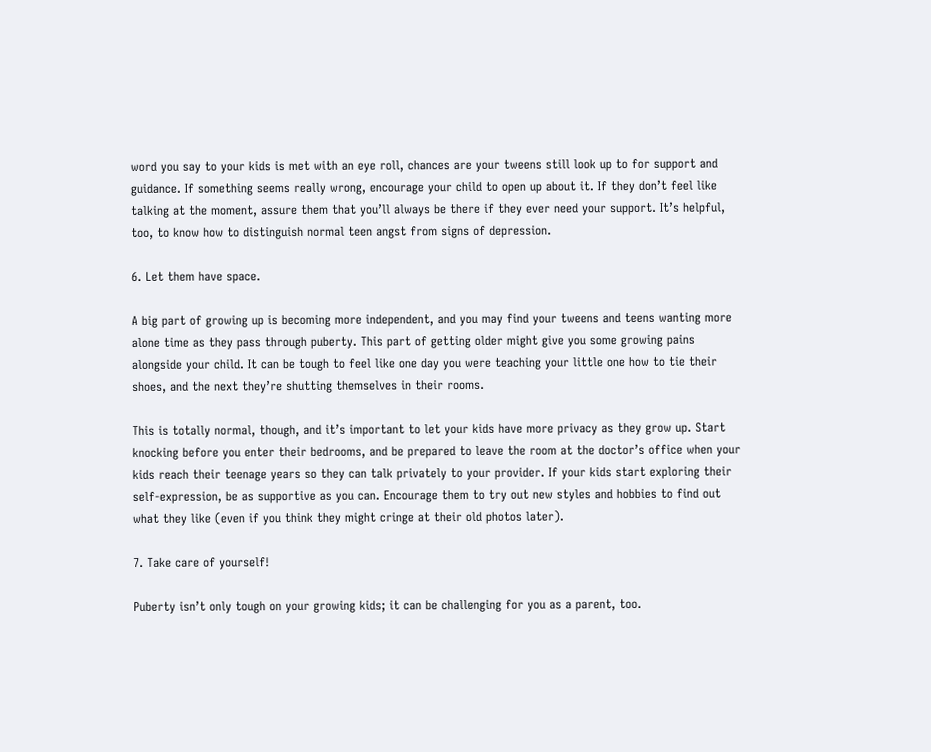word you say to your kids is met with an eye roll, chances are your tweens still look up to for support and guidance. If something seems really wrong, encourage your child to open up about it. If they don’t feel like talking at the moment, assure them that you’ll always be there if they ever need your support. It’s helpful, too, to know how to distinguish normal teen angst from signs of depression.

6. Let them have space.

A big part of growing up is becoming more independent, and you may find your tweens and teens wanting more alone time as they pass through puberty. This part of getting older might give you some growing pains alongside your child. It can be tough to feel like one day you were teaching your little one how to tie their shoes, and the next they’re shutting themselves in their rooms.

This is totally normal, though, and it’s important to let your kids have more privacy as they grow up. Start knocking before you enter their bedrooms, and be prepared to leave the room at the doctor’s office when your kids reach their teenage years so they can talk privately to your provider. If your kids start exploring their self-expression, be as supportive as you can. Encourage them to try out new styles and hobbies to find out what they like (even if you think they might cringe at their old photos later).

7. Take care of yourself!

Puberty isn’t only tough on your growing kids; it can be challenging for you as a parent, too.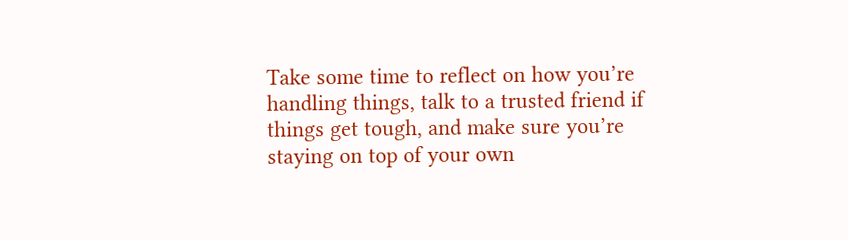Take some time to reflect on how you’re handling things, talk to a trusted friend if things get tough, and make sure you’re staying on top of your own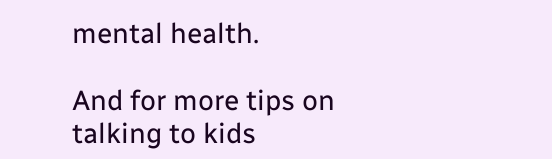mental health.

And for more tips on talking to kids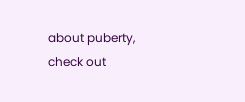about puberty, check out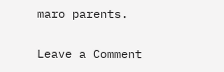maro parents.

Leave a Comment